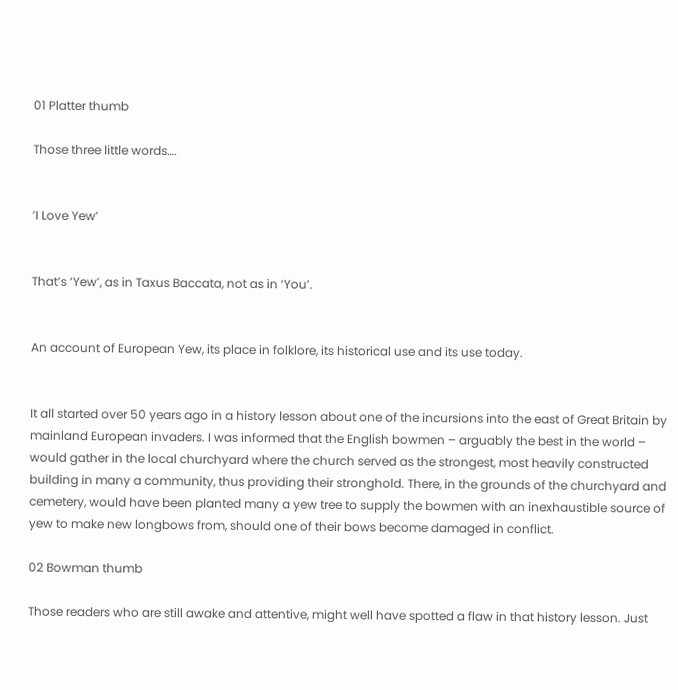01 Platter thumb

Those three little words….


’I Love Yew’


That’s ‘Yew’, as in Taxus Baccata, not as in ‘You’.


An account of European Yew, its place in folklore, its historical use and its use today.


It all started over 50 years ago in a history lesson about one of the incursions into the east of Great Britain by mainland European invaders. I was informed that the English bowmen – arguably the best in the world – would gather in the local churchyard where the church served as the strongest, most heavily constructed building in many a community, thus providing their stronghold. There, in the grounds of the churchyard and cemetery, would have been planted many a yew tree to supply the bowmen with an inexhaustible source of yew to make new longbows from, should one of their bows become damaged in conflict.

02 Bowman thumb

Those readers who are still awake and attentive, might well have spotted a flaw in that history lesson. Just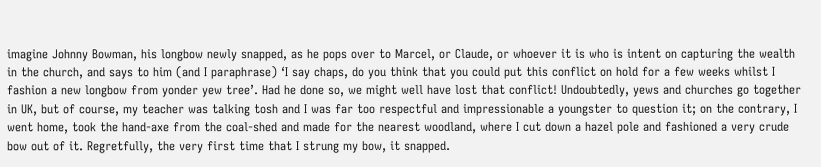imagine Johnny Bowman, his longbow newly snapped, as he pops over to Marcel, or Claude, or whoever it is who is intent on capturing the wealth in the church, and says to him (and I paraphrase) ‘I say chaps, do you think that you could put this conflict on hold for a few weeks whilst I fashion a new longbow from yonder yew tree’. Had he done so, we might well have lost that conflict! Undoubtedly, yews and churches go together in UK, but of course, my teacher was talking tosh and I was far too respectful and impressionable a youngster to question it; on the contrary, I went home, took the hand-axe from the coal-shed and made for the nearest woodland, where I cut down a hazel pole and fashioned a very crude bow out of it. Regretfully, the very first time that I strung my bow, it snapped.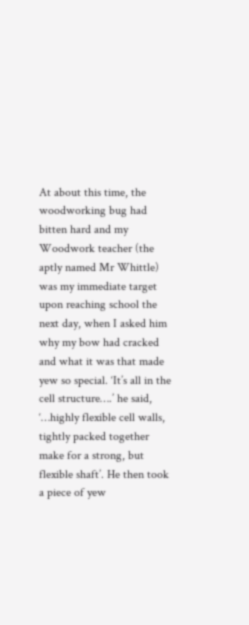At about this time, the woodworking bug had bitten hard and my Woodwork teacher (the aptly named Mr Whittle) was my immediate target upon reaching school the next day, when I asked him why my bow had cracked and what it was that made yew so special. ‘It’s all in the cell structure….’ he said, ‘…highly flexible cell walls, tightly packed together make for a strong, but flexible shaft’. He then took a piece of yew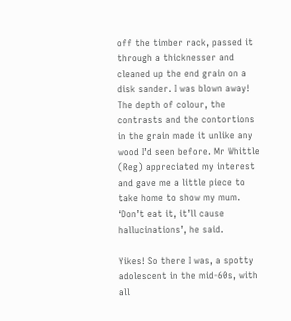off the timber rack, passed it through a thicknesser and cleaned up the end grain on a disk sander. I was blown away! The depth of colour, the contrasts and the contortions in the grain made it unlike any wood I’d seen before. Mr Whittle (Reg) appreciated my interest and gave me a little piece to take home to show my mum. ‘Don’t eat it, it’ll cause hallucinations’, he said.

Yikes! So there I was, a spotty adolescent in the mid-60s, with all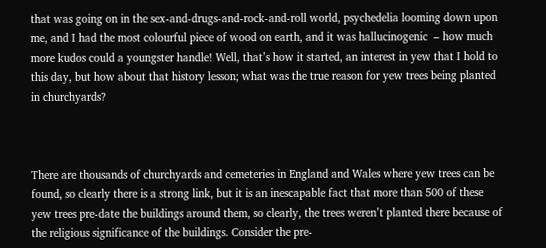that was going on in the sex-and-drugs-and-rock-and-roll world, psychedelia looming down upon me, and I had the most colourful piece of wood on earth, and it was hallucinogenic  – how much more kudos could a youngster handle! Well, that’s how it started, an interest in yew that I hold to this day, but how about that history lesson; what was the true reason for yew trees being planted in churchyards?



There are thousands of churchyards and cemeteries in England and Wales where yew trees can be found, so clearly there is a strong link, but it is an inescapable fact that more than 500 of these yew trees pre-date the buildings around them, so clearly, the trees weren’t planted there because of the religious significance of the buildings. Consider the pre-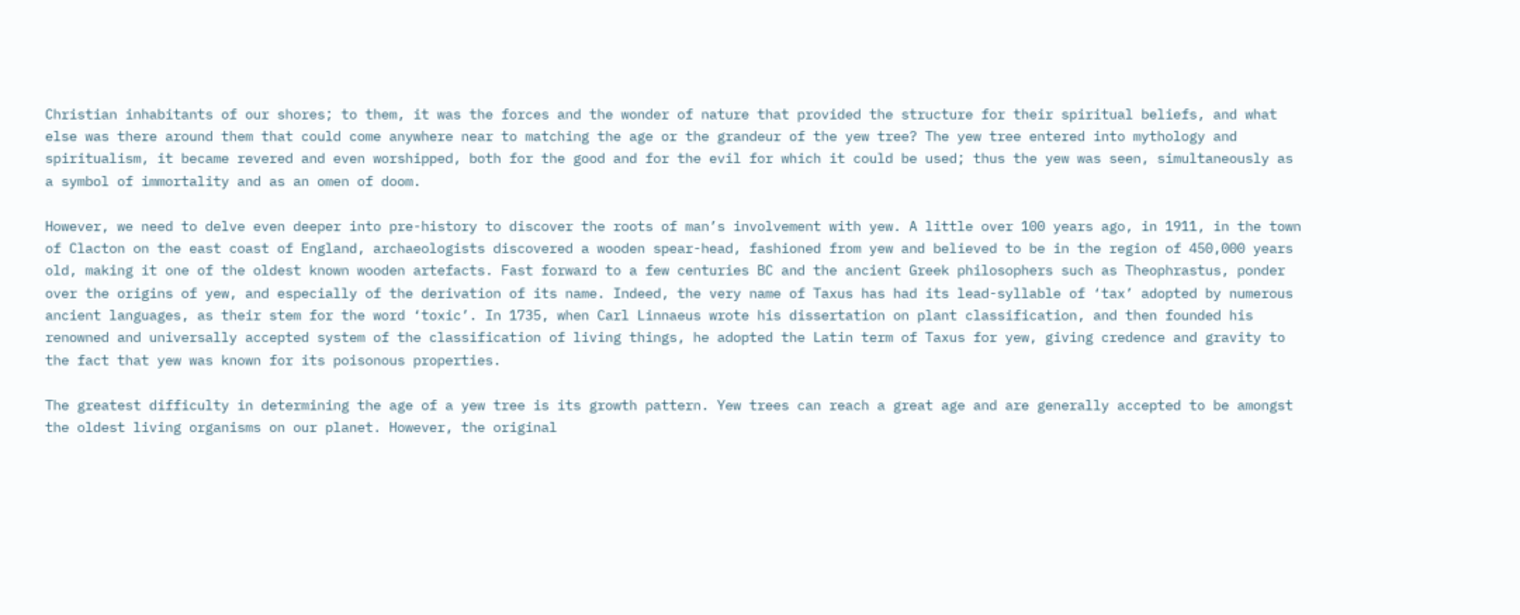Christian inhabitants of our shores; to them, it was the forces and the wonder of nature that provided the structure for their spiritual beliefs, and what else was there around them that could come anywhere near to matching the age or the grandeur of the yew tree? The yew tree entered into mythology and spiritualism, it became revered and even worshipped, both for the good and for the evil for which it could be used; thus the yew was seen, simultaneously as a symbol of immortality and as an omen of doom.

However, we need to delve even deeper into pre-history to discover the roots of man’s involvement with yew. A little over 100 years ago, in 1911, in the town of Clacton on the east coast of England, archaeologists discovered a wooden spear-head, fashioned from yew and believed to be in the region of 450,000 years old, making it one of the oldest known wooden artefacts. Fast forward to a few centuries BC and the ancient Greek philosophers such as Theophrastus, ponder over the origins of yew, and especially of the derivation of its name. Indeed, the very name of Taxus has had its lead-syllable of ‘tax’ adopted by numerous ancient languages, as their stem for the word ‘toxic’. In 1735, when Carl Linnaeus wrote his dissertation on plant classification, and then founded his renowned and universally accepted system of the classification of living things, he adopted the Latin term of Taxus for yew, giving credence and gravity to the fact that yew was known for its poisonous properties.

The greatest difficulty in determining the age of a yew tree is its growth pattern. Yew trees can reach a great age and are generally accepted to be amongst the oldest living organisms on our planet. However, the original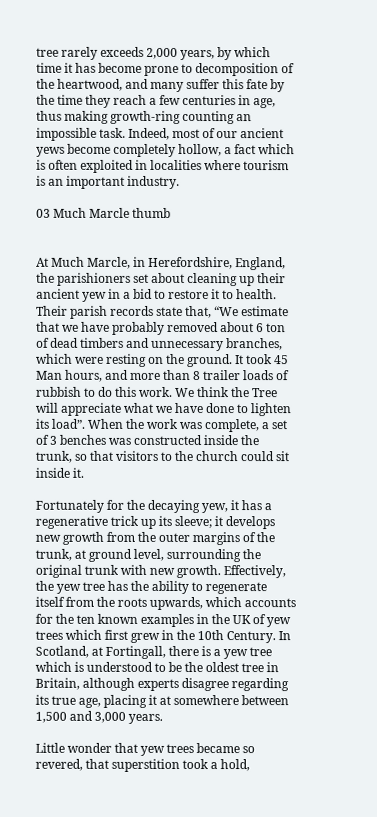tree rarely exceeds 2,000 years, by which time it has become prone to decomposition of the heartwood, and many suffer this fate by the time they reach a few centuries in age, thus making growth-ring counting an impossible task. Indeed, most of our ancient yews become completely hollow, a fact which is often exploited in localities where tourism is an important industry.

03 Much Marcle thumb


At Much Marcle, in Herefordshire, England, the parishioners set about cleaning up their ancient yew in a bid to restore it to health. Their parish records state that, “We estimate that we have probably removed about 6 ton of dead timbers and unnecessary branches, which were resting on the ground. It took 45 Man hours, and more than 8 trailer loads of rubbish to do this work. We think the Tree will appreciate what we have done to lighten its load”. When the work was complete, a set of 3 benches was constructed inside the trunk, so that visitors to the church could sit inside it.

Fortunately for the decaying yew, it has a regenerative trick up its sleeve; it develops new growth from the outer margins of the trunk, at ground level, surrounding the original trunk with new growth. Effectively, the yew tree has the ability to regenerate itself from the roots upwards, which accounts for the ten known examples in the UK of yew trees which first grew in the 10th Century. In Scotland, at Fortingall, there is a yew tree which is understood to be the oldest tree in Britain, although experts disagree regarding its true age, placing it at somewhere between 1,500 and 3,000 years.

Little wonder that yew trees became so revered, that superstition took a hold,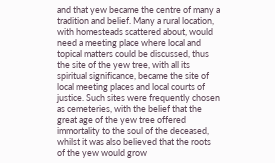and that yew became the centre of many a tradition and belief. Many a rural location, with homesteads scattered about, would need a meeting place where local and topical matters could be discussed, thus the site of the yew tree, with all its spiritual significance, became the site of local meeting places and local courts of justice. Such sites were frequently chosen as cemeteries, with the belief that the great age of the yew tree offered immortality to the soul of the deceased, whilst it was also believed that the roots of the yew would grow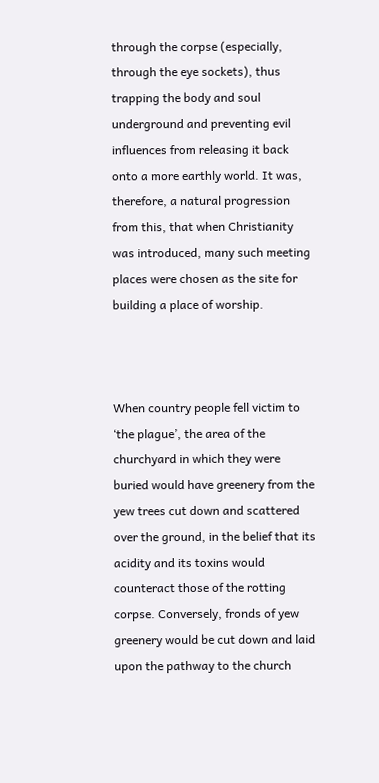through the corpse (especially, through the eye sockets), thus trapping the body and soul underground and preventing evil influences from releasing it back onto a more earthly world. It was, therefore, a natural progression from this, that when Christianity was introduced, many such meeting places were chosen as the site for building a place of worship.



When country people fell victim to ‘the plague’, the area of the churchyard in which they were buried would have greenery from the yew trees cut down and scattered over the ground, in the belief that its acidity and its toxins would counteract those of the rotting corpse. Conversely, fronds of yew greenery would be cut down and laid upon the pathway to the church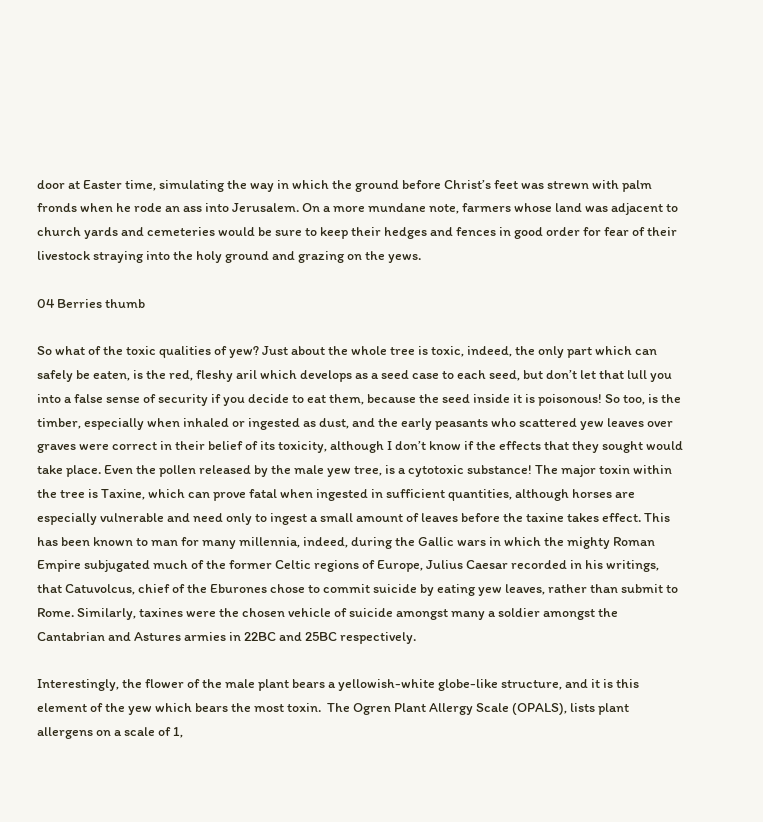door at Easter time, simulating the way in which the ground before Christ’s feet was strewn with palm fronds when he rode an ass into Jerusalem. On a more mundane note, farmers whose land was adjacent to church yards and cemeteries would be sure to keep their hedges and fences in good order for fear of their livestock straying into the holy ground and grazing on the yews.

04 Berries thumb

So what of the toxic qualities of yew? Just about the whole tree is toxic, indeed, the only part which can safely be eaten, is the red, fleshy aril which develops as a seed case to each seed, but don’t let that lull you into a false sense of security if you decide to eat them, because the seed inside it is poisonous! So too, is the timber, especially when inhaled or ingested as dust, and the early peasants who scattered yew leaves over graves were correct in their belief of its toxicity, although I don’t know if the effects that they sought would take place. Even the pollen released by the male yew tree, is a cytotoxic substance! The major toxin within the tree is Taxine, which can prove fatal when ingested in sufficient quantities, although horses are especially vulnerable and need only to ingest a small amount of leaves before the taxine takes effect. This has been known to man for many millennia, indeed, during the Gallic wars in which the mighty Roman Empire subjugated much of the former Celtic regions of Europe, Julius Caesar recorded in his writings, that Catuvolcus, chief of the Eburones chose to commit suicide by eating yew leaves, rather than submit to Rome. Similarly, taxines were the chosen vehicle of suicide amongst many a soldier amongst the Cantabrian and Astures armies in 22BC and 25BC respectively.

Interestingly, the flower of the male plant bears a yellowish-white globe-like structure, and it is this element of the yew which bears the most toxin.  The Ogren Plant Allergy Scale (OPALS), lists plant allergens on a scale of 1,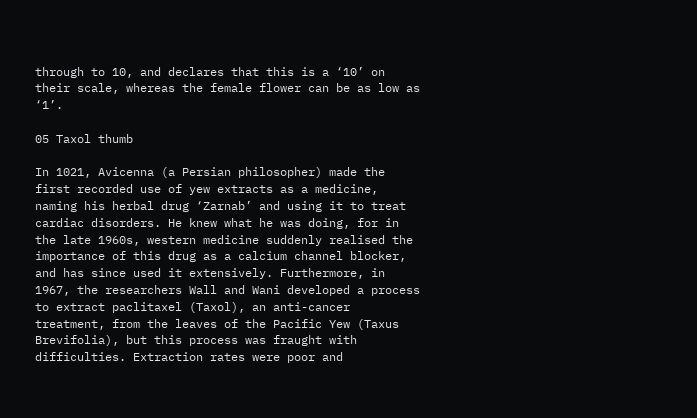through to 10, and declares that this is a ‘10’ on their scale, whereas the female flower can be as low as ‘1’.

05 Taxol thumb

In 1021, Avicenna (a Persian philosopher) made the first recorded use of yew extracts as a medicine, naming his herbal drug ‘Zarnab’ and using it to treat cardiac disorders. He knew what he was doing, for in the late 1960s, western medicine suddenly realised the importance of this drug as a calcium channel blocker, and has since used it extensively. Furthermore, in 1967, the researchers Wall and Wani developed a process to extract paclitaxel (Taxol), an anti-cancer treatment, from the leaves of the Pacific Yew (Taxus Brevifolia), but this process was fraught with difficulties. Extraction rates were poor and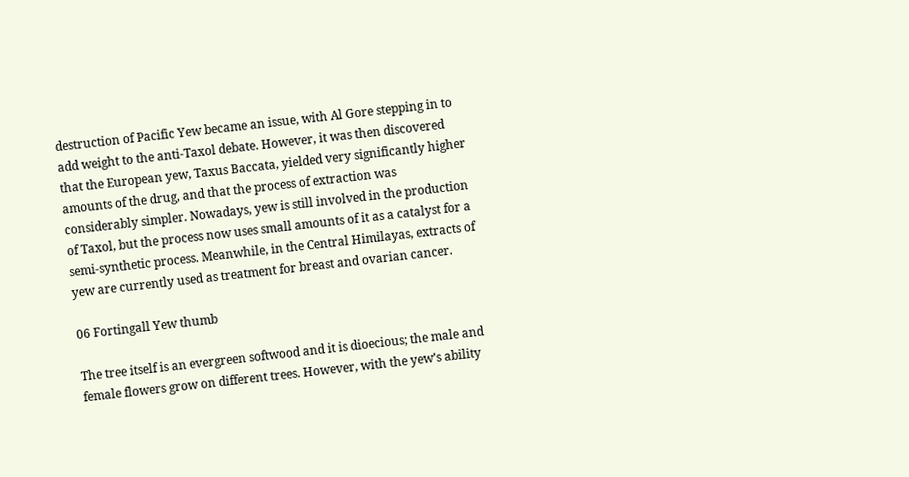destruction of Pacific Yew became an issue, with Al Gore stepping in to add weight to the anti-Taxol debate. However, it was then discovered that the European yew, Taxus Baccata, yielded very significantly higher amounts of the drug, and that the process of extraction was considerably simpler. Nowadays, yew is still involved in the production of Taxol, but the process now uses small amounts of it as a catalyst for a semi-synthetic process. Meanwhile, in the Central Himilayas, extracts of yew are currently used as treatment for breast and ovarian cancer.

06 Fortingall Yew thumb

The tree itself is an evergreen softwood and it is dioecious; the male and female flowers grow on different trees. However, with the yew’s ability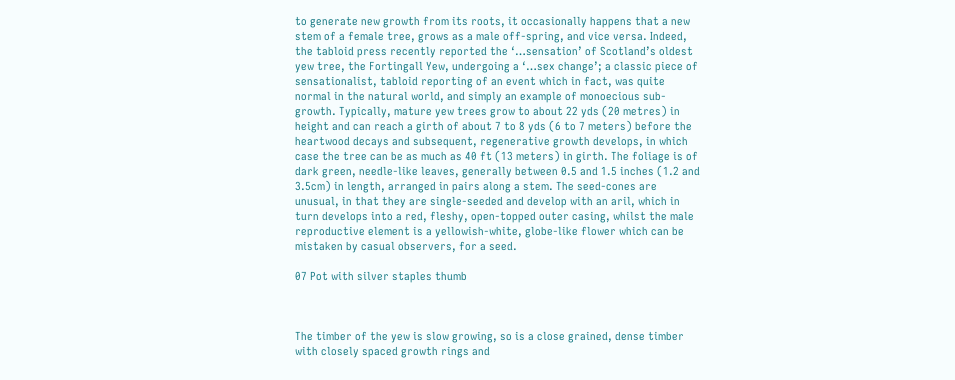to generate new growth from its roots, it occasionally happens that a new stem of a female tree, grows as a male off-spring, and vice versa. Indeed, the tabloid press recently reported the ‘…sensation’ of Scotland’s oldest yew tree, the Fortingall Yew, undergoing a ‘…sex change’; a classic piece of sensationalist, tabloid reporting of an event which in fact, was quite normal in the natural world, and simply an example of monoecious sub-growth. Typically, mature yew trees grow to about 22 yds (20 metres) in height and can reach a girth of about 7 to 8 yds (6 to 7 meters) before the heartwood decays and subsequent, regenerative growth develops, in which case the tree can be as much as 40 ft (13 meters) in girth. The foliage is of dark green, needle-like leaves, generally between 0.5 and 1.5 inches (1.2 and 3.5cm) in length, arranged in pairs along a stem. The seed-cones are unusual, in that they are single-seeded and develop with an aril, which in turn develops into a red, fleshy, open-topped outer casing, whilst the male reproductive element is a yellowish-white, globe-like flower which can be mistaken by casual observers, for a seed.

07 Pot with silver staples thumb



The timber of the yew is slow growing, so is a close grained, dense timber with closely spaced growth rings and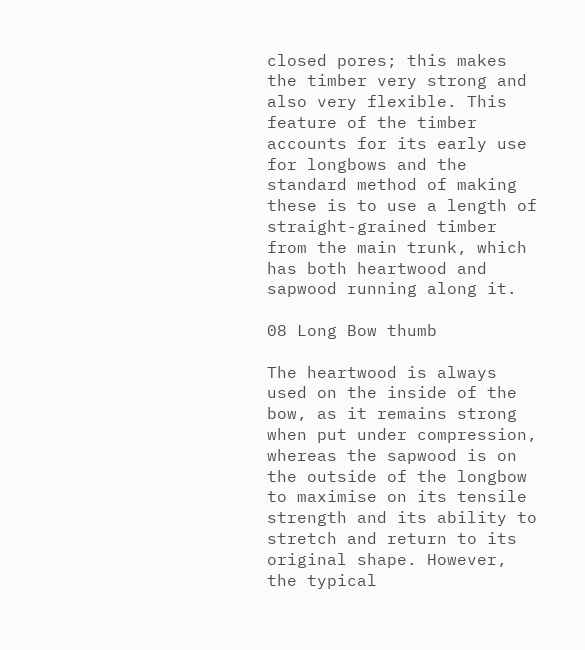closed pores; this makes the timber very strong and also very flexible. This feature of the timber accounts for its early use for longbows and the standard method of making these is to use a length of straight-grained timber from the main trunk, which has both heartwood and sapwood running along it.

08 Long Bow thumb

The heartwood is always used on the inside of the bow, as it remains strong when put under compression, whereas the sapwood is on the outside of the longbow to maximise on its tensile strength and its ability to stretch and return to its original shape. However, the typical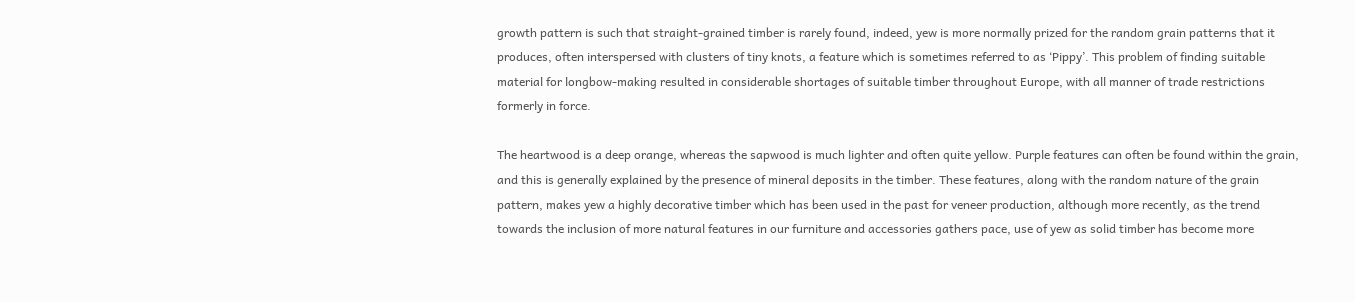growth pattern is such that straight-grained timber is rarely found, indeed, yew is more normally prized for the random grain patterns that it produces, often interspersed with clusters of tiny knots, a feature which is sometimes referred to as ‘Pippy’. This problem of finding suitable material for longbow-making resulted in considerable shortages of suitable timber throughout Europe, with all manner of trade restrictions formerly in force.

The heartwood is a deep orange, whereas the sapwood is much lighter and often quite yellow. Purple features can often be found within the grain, and this is generally explained by the presence of mineral deposits in the timber. These features, along with the random nature of the grain pattern, makes yew a highly decorative timber which has been used in the past for veneer production, although more recently, as the trend towards the inclusion of more natural features in our furniture and accessories gathers pace, use of yew as solid timber has become more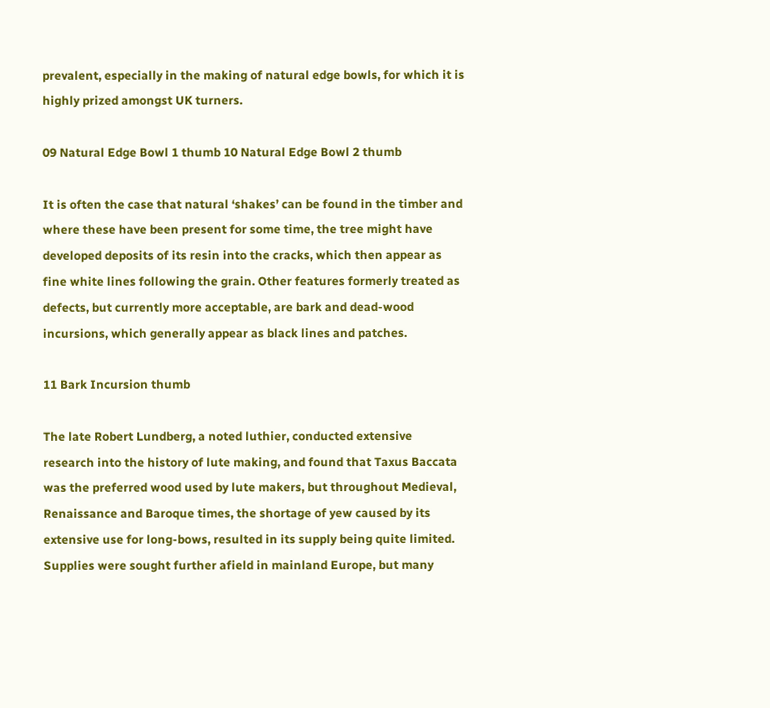prevalent, especially in the making of natural edge bowls, for which it is highly prized amongst UK turners.

09 Natural Edge Bowl 1 thumb 10 Natural Edge Bowl 2 thumb

It is often the case that natural ‘shakes’ can be found in the timber and where these have been present for some time, the tree might have developed deposits of its resin into the cracks, which then appear as fine white lines following the grain. Other features formerly treated as defects, but currently more acceptable, are bark and dead-wood incursions, which generally appear as black lines and patches.

11 Bark Incursion thumb

The late Robert Lundberg, a noted luthier, conducted extensive research into the history of lute making, and found that Taxus Baccata was the preferred wood used by lute makers, but throughout Medieval, Renaissance and Baroque times, the shortage of yew caused by its extensive use for long-bows, resulted in its supply being quite limited. Supplies were sought further afield in mainland Europe, but many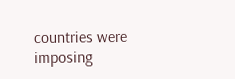countries were imposing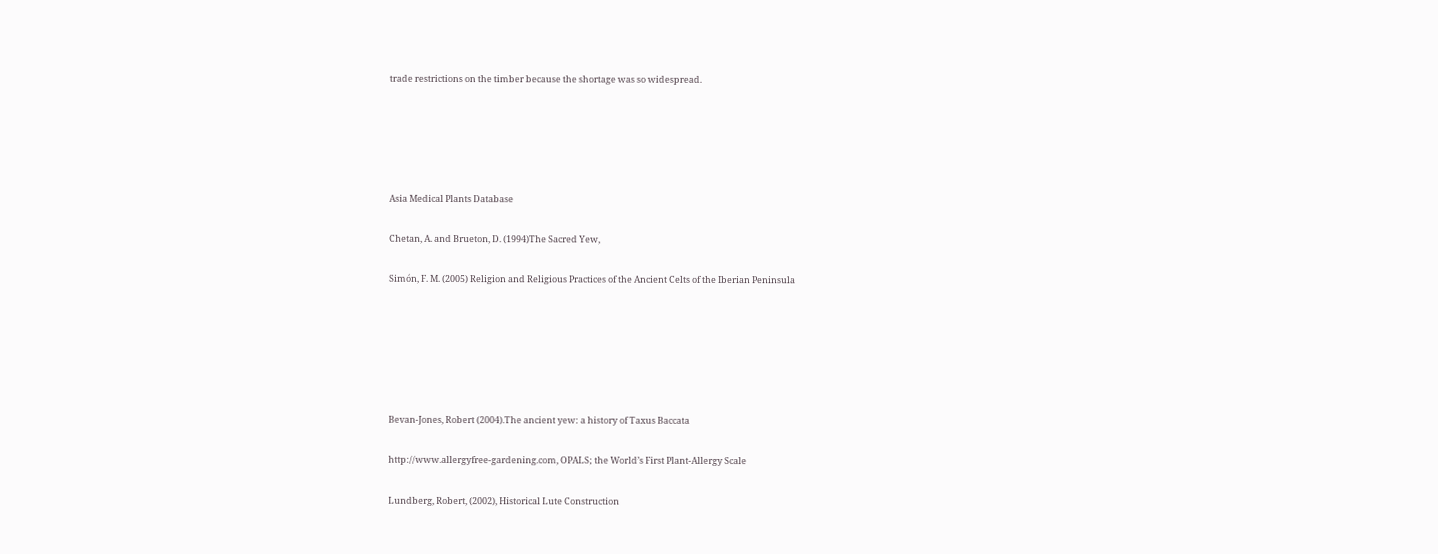trade restrictions on the timber because the shortage was so widespread.





Asia Medical Plants Database

Chetan, A. and Brueton, D. (1994)The Sacred Yew,

Simón, F. M. (2005) Religion and Religious Practices of the Ancient Celts of the Iberian Peninsula






Bevan-Jones, Robert (2004).The ancient yew: a history of Taxus Baccata

http://www.allergyfree-gardening.com, OPALS; the World’s First Plant-Allergy Scale

Lundberg, Robert, (2002), Historical Lute Construction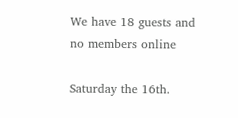We have 18 guests and no members online

Saturday the 16th.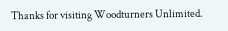Thanks for visiting Woodturners Unlimited.